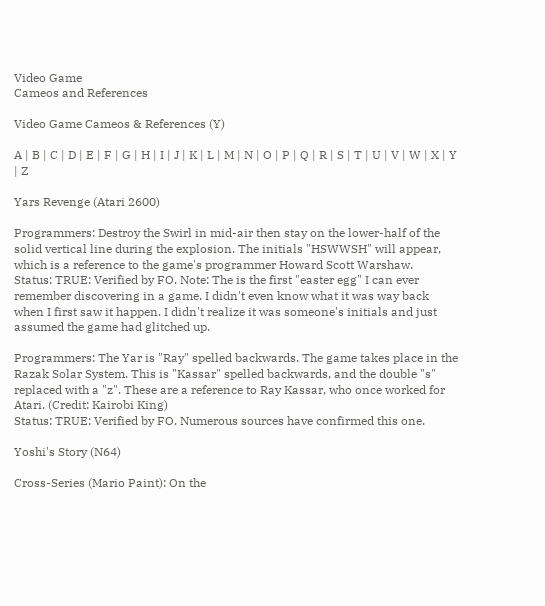Video Game
Cameos and References

Video Game Cameos & References (Y)

A | B | C | D | E | F | G | H | I | J | K | L | M | N | O | P | Q | R | S | T | U | V | W | X | Y | Z

Yars Revenge (Atari 2600)

Programmers: Destroy the Swirl in mid-air then stay on the lower-half of the solid vertical line during the explosion. The initials "HSWWSH" will appear, which is a reference to the game's programmer Howard Scott Warshaw.
Status: TRUE: Verified by FO. Note: The is the first "easter egg" I can ever remember discovering in a game. I didn't even know what it was way back when I first saw it happen. I didn't realize it was someone's initials and just assumed the game had glitched up.

Programmers: The Yar is "Ray" spelled backwards. The game takes place in the Razak Solar System. This is "Kassar" spelled backwards, and the double "s" replaced with a "z". These are a reference to Ray Kassar, who once worked for Atari. (Credit: Kairobi King)
Status: TRUE: Verified by FO. Numerous sources have confirmed this one.

Yoshi's Story (N64)

Cross-Series (Mario Paint): On the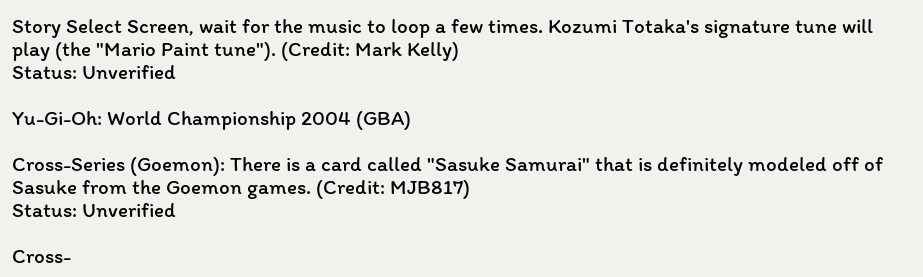Story Select Screen, wait for the music to loop a few times. Kozumi Totaka's signature tune will play (the "Mario Paint tune"). (Credit: Mark Kelly)
Status: Unverified

Yu-Gi-Oh: World Championship 2004 (GBA)

Cross-Series (Goemon): There is a card called "Sasuke Samurai" that is definitely modeled off of Sasuke from the Goemon games. (Credit: MJB817)
Status: Unverified

Cross-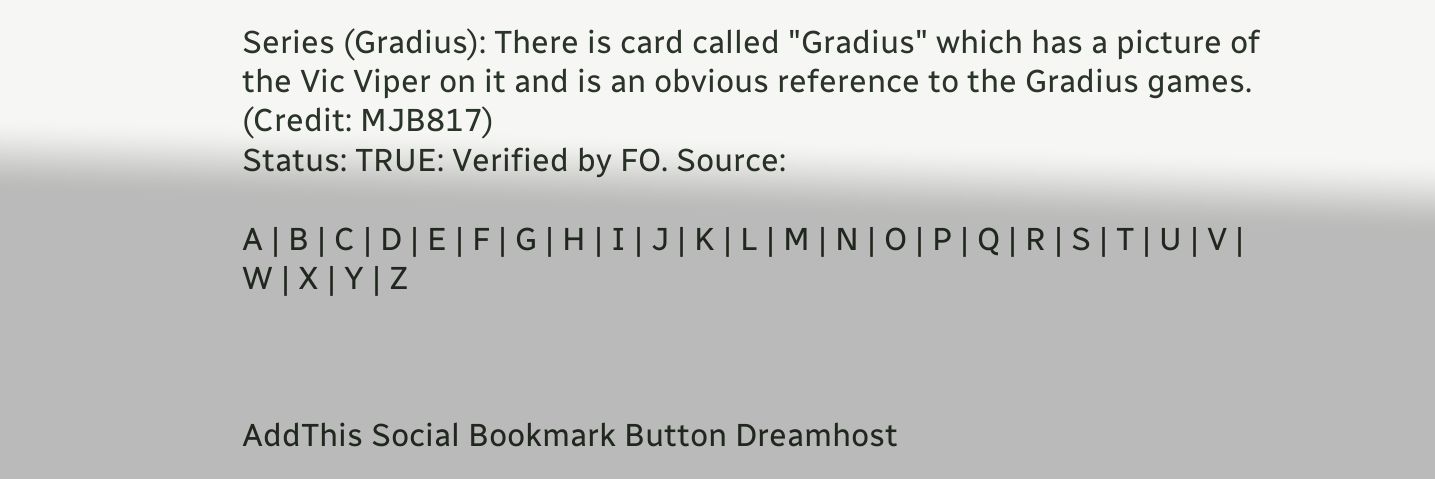Series (Gradius): There is card called "Gradius" which has a picture of the Vic Viper on it and is an obvious reference to the Gradius games. (Credit: MJB817)
Status: TRUE: Verified by FO. Source:

A | B | C | D | E | F | G | H | I | J | K | L | M | N | O | P | Q | R | S | T | U | V | W | X | Y | Z



AddThis Social Bookmark Button Dreamhost